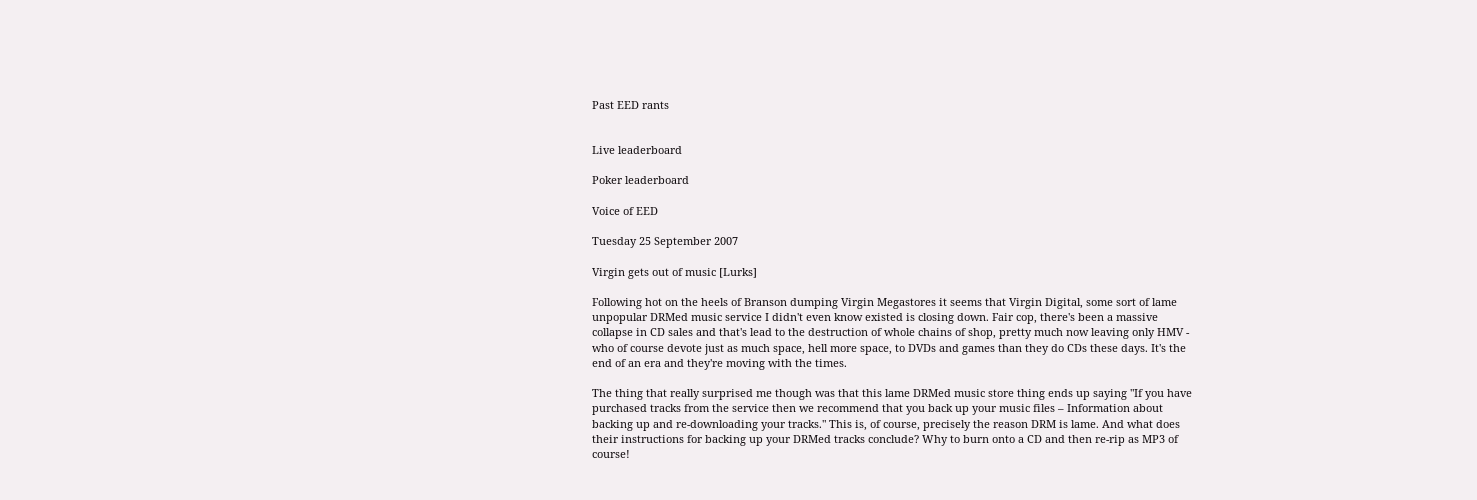Past EED rants


Live leaderboard

Poker leaderboard

Voice of EED

Tuesday 25 September 2007

Virgin gets out of music [Lurks]

Following hot on the heels of Branson dumping Virgin Megastores it seems that Virgin Digital, some sort of lame unpopular DRMed music service I didn't even know existed is closing down. Fair cop, there's been a massive collapse in CD sales and that's lead to the destruction of whole chains of shop, pretty much now leaving only HMV - who of course devote just as much space, hell more space, to DVDs and games than they do CDs these days. It's the end of an era and they're moving with the times.

The thing that really surprised me though was that this lame DRMed music store thing ends up saying "If you have purchased tracks from the service then we recommend that you back up your music files – Information about backing up and re-downloading your tracks." This is, of course, precisely the reason DRM is lame. And what does their instructions for backing up your DRMed tracks conclude? Why to burn onto a CD and then re-rip as MP3 of course!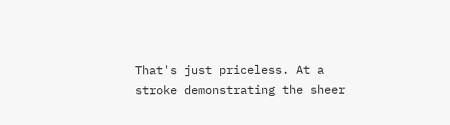That's just priceless. At a stroke demonstrating the sheer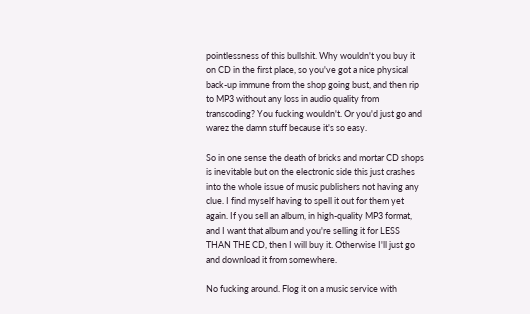pointlessness of this bullshit. Why wouldn't you buy it on CD in the first place, so you've got a nice physical back-up immune from the shop going bust, and then rip to MP3 without any loss in audio quality from transcoding? You fucking wouldn't. Or you'd just go and warez the damn stuff because it's so easy.

So in one sense the death of bricks and mortar CD shops is inevitable but on the electronic side this just crashes into the whole issue of music publishers not having any clue. I find myself having to spell it out for them yet again. If you sell an album, in high-quality MP3 format, and I want that album and you're selling it for LESS THAN THE CD, then I will buy it. Otherwise I'll just go and download it from somewhere.

No fucking around. Flog it on a music service with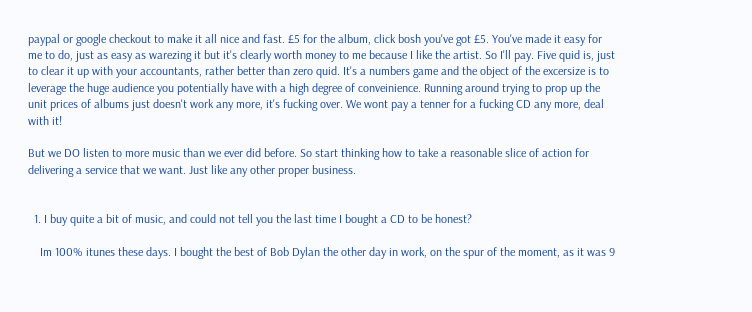paypal or google checkout to make it all nice and fast. £5 for the album, click bosh you've got £5. You've made it easy for me to do, just as easy as warezing it but it's clearly worth money to me because I like the artist. So I'll pay. Five quid is, just to clear it up with your accountants, rather better than zero quid. It's a numbers game and the object of the excersize is to leverage the huge audience you potentially have with a high degree of conveinience. Running around trying to prop up the unit prices of albums just doesn't work any more, it's fucking over. We wont pay a tenner for a fucking CD any more, deal with it!

But we DO listen to more music than we ever did before. So start thinking how to take a reasonable slice of action for delivering a service that we want. Just like any other proper business.


  1. I buy quite a bit of music, and could not tell you the last time I bought a CD to be honest?

    Im 100% itunes these days. I bought the best of Bob Dylan the other day in work, on the spur of the moment, as it was 9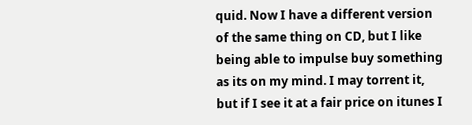quid. Now I have a different version of the same thing on CD, but I like being able to impulse buy something as its on my mind. I may torrent it, but if I see it at a fair price on itunes I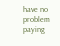have no problem paying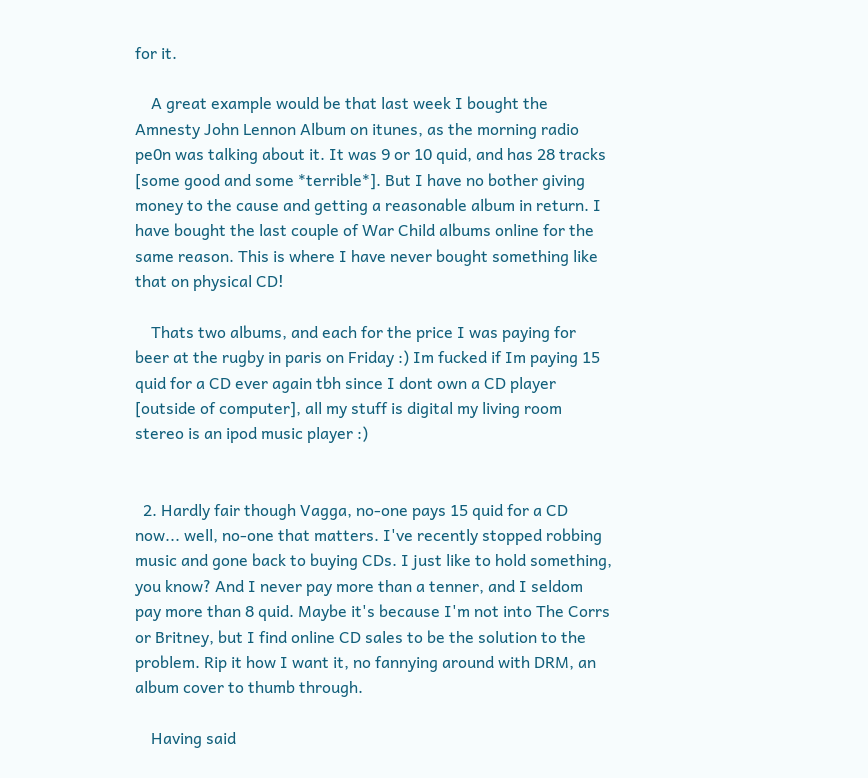for it.

    A great example would be that last week I bought the Amnesty John Lennon Album on itunes, as the morning radio pe0n was talking about it. It was 9 or 10 quid, and has 28 tracks [some good and some *terrible*]. But I have no bother giving money to the cause and getting a reasonable album in return. I have bought the last couple of War Child albums online for the same reason. This is where I have never bought something like that on physical CD!

    Thats two albums, and each for the price I was paying for beer at the rugby in paris on Friday :) Im fucked if Im paying 15 quid for a CD ever again tbh since I dont own a CD player [outside of computer], all my stuff is digital my living room stereo is an ipod music player :)


  2. Hardly fair though Vagga, no-one pays 15 quid for a CD now... well, no-one that matters. I've recently stopped robbing music and gone back to buying CDs. I just like to hold something, you know? And I never pay more than a tenner, and I seldom pay more than 8 quid. Maybe it's because I'm not into The Corrs or Britney, but I find online CD sales to be the solution to the problem. Rip it how I want it, no fannying around with DRM, an album cover to thumb through.

    Having said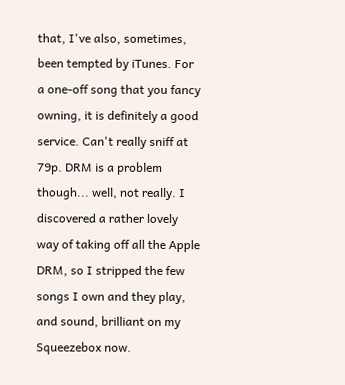that, I've also, sometimes, been tempted by iTunes. For a one-off song that you fancy owning, it is definitely a good service. Can't really sniff at 79p. DRM is a problem though... well, not really. I discovered a rather lovely way of taking off all the Apple DRM, so I stripped the few songs I own and they play, and sound, brilliant on my Squeezebox now.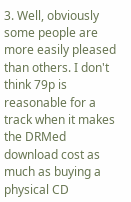3. Well, obviously some people are more easily pleased than others. I don't think 79p is reasonable for a track when it makes the DRMed download cost as much as buying a physical CD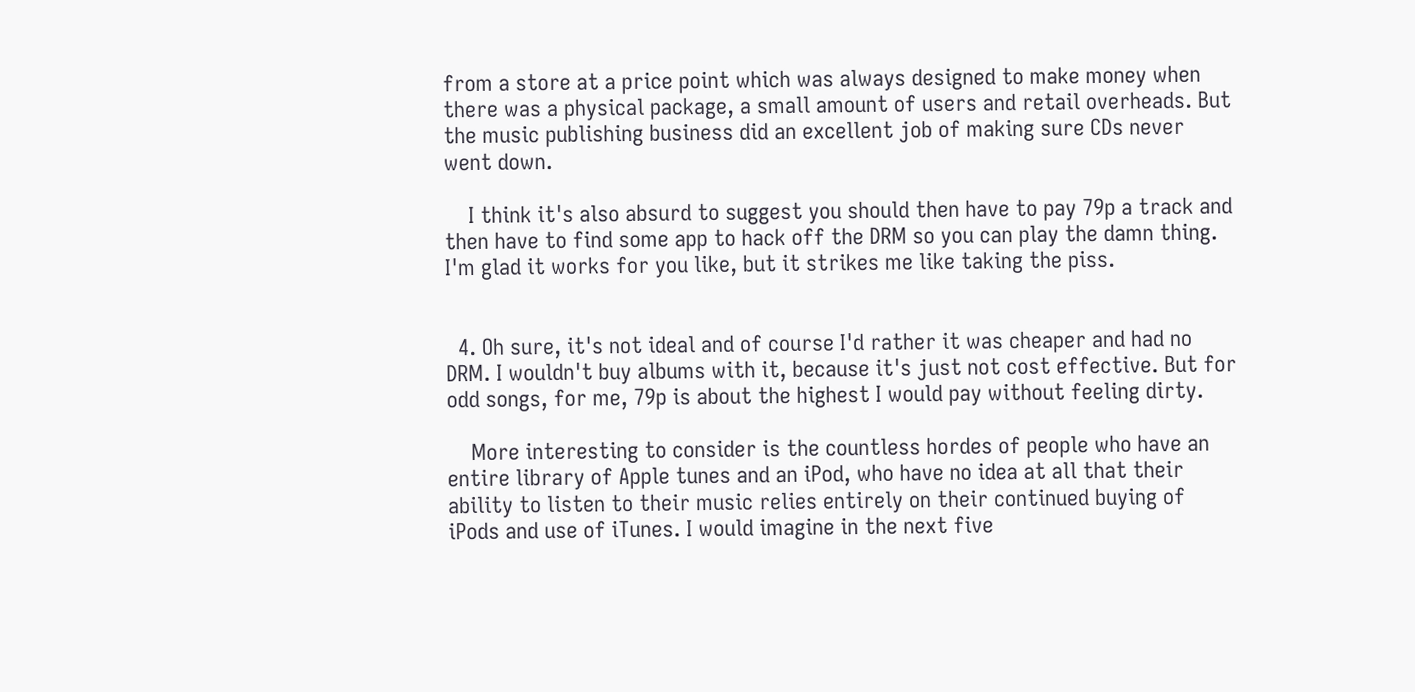from a store at a price point which was always designed to make money when there was a physical package, a small amount of users and retail overheads. But the music publishing business did an excellent job of making sure CDs never went down.

    I think it's also absurd to suggest you should then have to pay 79p a track and then have to find some app to hack off the DRM so you can play the damn thing. I'm glad it works for you like, but it strikes me like taking the piss.


  4. Oh sure, it's not ideal and of course I'd rather it was cheaper and had no DRM. I wouldn't buy albums with it, because it's just not cost effective. But for odd songs, for me, 79p is about the highest I would pay without feeling dirty.

    More interesting to consider is the countless hordes of people who have an entire library of Apple tunes and an iPod, who have no idea at all that their ability to listen to their music relies entirely on their continued buying of iPods and use of iTunes. I would imagine in the next five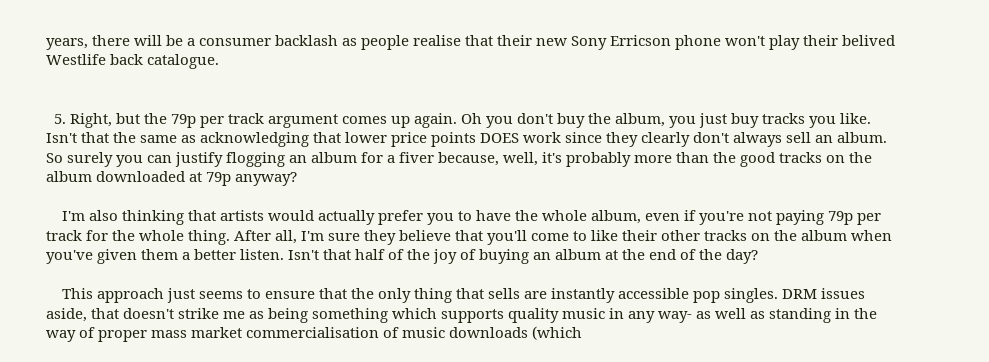years, there will be a consumer backlash as people realise that their new Sony Erricson phone won't play their belived Westlife back catalogue.


  5. Right, but the 79p per track argument comes up again. Oh you don't buy the album, you just buy tracks you like. Isn't that the same as acknowledging that lower price points DOES work since they clearly don't always sell an album. So surely you can justify flogging an album for a fiver because, well, it's probably more than the good tracks on the album downloaded at 79p anyway?

    I'm also thinking that artists would actually prefer you to have the whole album, even if you're not paying 79p per track for the whole thing. After all, I'm sure they believe that you'll come to like their other tracks on the album when you've given them a better listen. Isn't that half of the joy of buying an album at the end of the day?

    This approach just seems to ensure that the only thing that sells are instantly accessible pop singles. DRM issues aside, that doesn't strike me as being something which supports quality music in any way- as well as standing in the way of proper mass market commercialisation of music downloads (which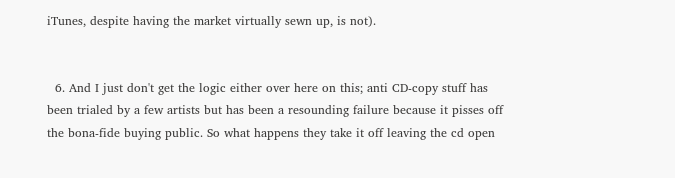iTunes, despite having the market virtually sewn up, is not).


  6. And I just don't get the logic either over here on this; anti CD-copy stuff has been trialed by a few artists but has been a resounding failure because it pisses off the bona-fide buying public. So what happens they take it off leaving the cd open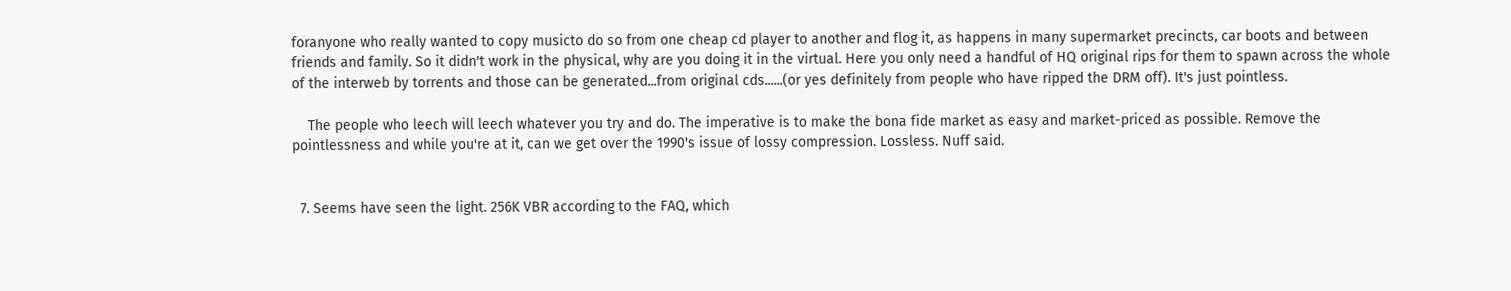foranyone who really wanted to copy musicto do so from one cheap cd player to another and flog it, as happens in many supermarket precincts, car boots and between friends and family. So it didn't work in the physical, why are you doing it in the virtual. Here you only need a handful of HQ original rips for them to spawn across the whole of the interweb by torrents and those can be generated...from original cds......(or yes definitely from people who have ripped the DRM off). It's just pointless.

    The people who leech will leech whatever you try and do. The imperative is to make the bona fide market as easy and market-priced as possible. Remove the pointlessness and while you're at it, can we get over the 1990's issue of lossy compression. Lossless. Nuff said.


  7. Seems have seen the light. 256K VBR according to the FAQ, which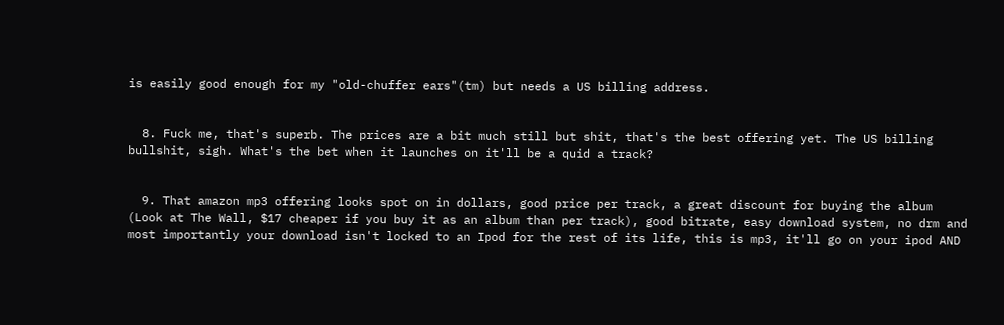is easily good enough for my "old-chuffer ears"(tm) but needs a US billing address.


  8. Fuck me, that's superb. The prices are a bit much still but shit, that's the best offering yet. The US billing bullshit, sigh. What's the bet when it launches on it'll be a quid a track?


  9. That amazon mp3 offering looks spot on in dollars, good price per track, a great discount for buying the album (Look at The Wall, $17 cheaper if you buy it as an album than per track), good bitrate, easy download system, no drm and most importantly your download isn't locked to an Ipod for the rest of its life, this is mp3, it'll go on your ipod AND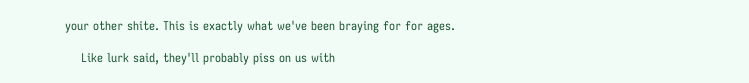your other shite. This is exactly what we've been braying for for ages.

    Like lurk said, they'll probably piss on us with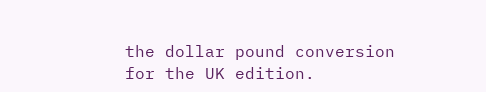the dollar pound conversion for the UK edition.